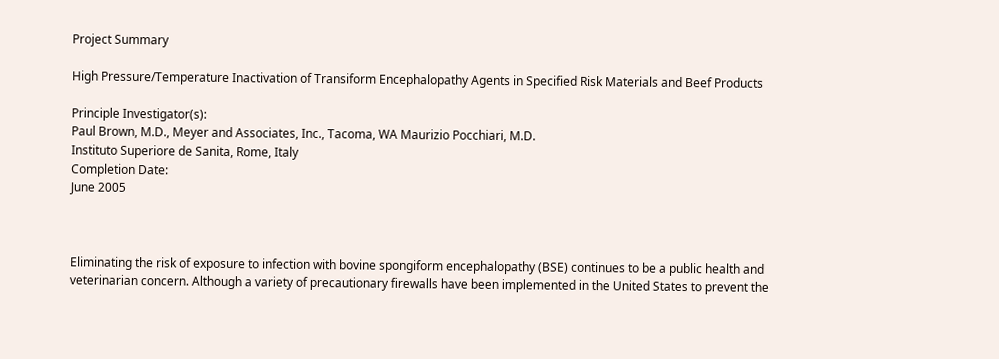Project Summary

High Pressure/Temperature Inactivation of Transiform Encephalopathy Agents in Specified Risk Materials and Beef Products

Principle Investigator(s):
Paul Brown, M.D., Meyer and Associates, Inc., Tacoma, WA Maurizio Pocchiari, M.D.
Instituto Superiore de Sanita, Rome, Italy
Completion Date:
June 2005



Eliminating the risk of exposure to infection with bovine spongiform encephalopathy (BSE) continues to be a public health and veterinarian concern. Although a variety of precautionary firewalls have been implemented in the United States to prevent the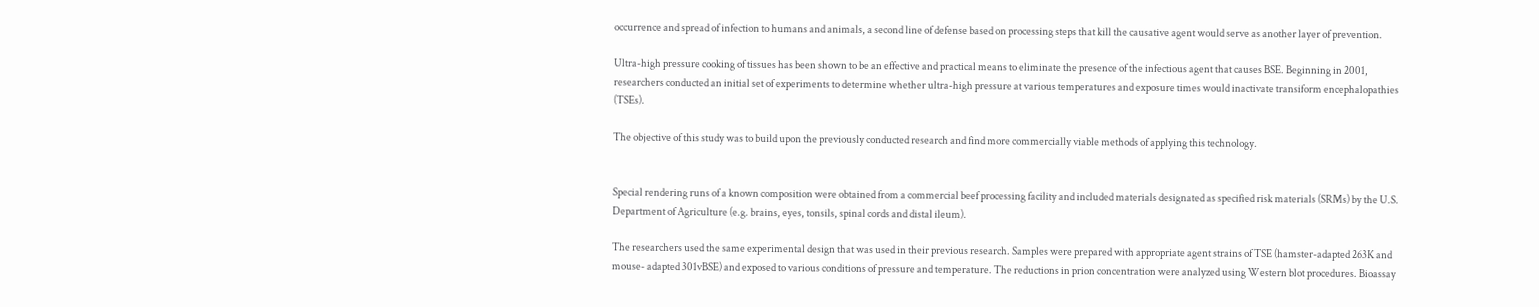occurrence and spread of infection to humans and animals, a second line of defense based on processing steps that kill the causative agent would serve as another layer of prevention.

Ultra-high pressure cooking of tissues has been shown to be an effective and practical means to eliminate the presence of the infectious agent that causes BSE. Beginning in 2001, researchers conducted an initial set of experiments to determine whether ultra-high pressure at various temperatures and exposure times would inactivate transiform encephalopathies (TSEs).

The objective of this study was to build upon the previously conducted research and find more commercially viable methods of applying this technology.


Special rendering runs of a known composition were obtained from a commercial beef processing facility and included materials designated as specified risk materials (SRMs) by the U.S. Department of Agriculture (e.g. brains, eyes, tonsils, spinal cords and distal ileum).

The researchers used the same experimental design that was used in their previous research. Samples were prepared with appropriate agent strains of TSE (hamster-adapted 263K and mouse- adapted 301vBSE) and exposed to various conditions of pressure and temperature. The reductions in prion concentration were analyzed using Western blot procedures. Bioassay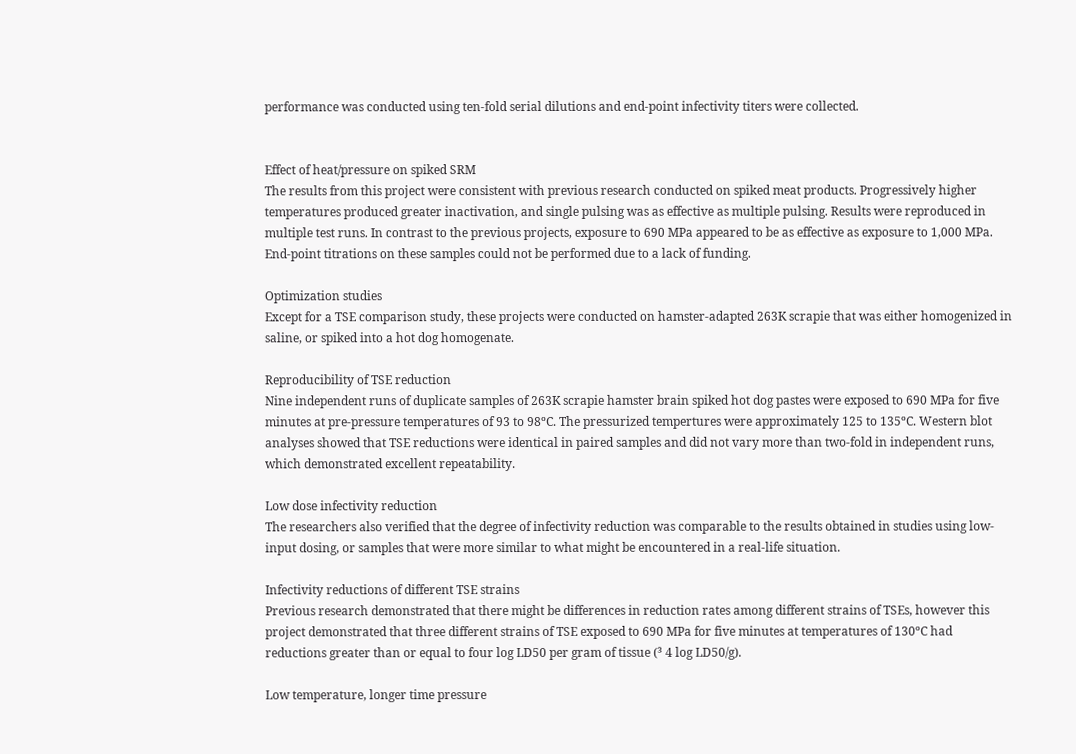performance was conducted using ten-fold serial dilutions and end-point infectivity titers were collected.


Effect of heat/pressure on spiked SRM
The results from this project were consistent with previous research conducted on spiked meat products. Progressively higher temperatures produced greater inactivation, and single pulsing was as effective as multiple pulsing. Results were reproduced in multiple test runs. In contrast to the previous projects, exposure to 690 MPa appeared to be as effective as exposure to 1,000 MPa. End-point titrations on these samples could not be performed due to a lack of funding.

Optimization studies
Except for a TSE comparison study, these projects were conducted on hamster-adapted 263K scrapie that was either homogenized in saline, or spiked into a hot dog homogenate.

Reproducibility of TSE reduction
Nine independent runs of duplicate samples of 263K scrapie hamster brain spiked hot dog pastes were exposed to 690 MPa for five minutes at pre-pressure temperatures of 93 to 98ºC. The pressurized tempertures were approximately 125 to 135ºC. Western blot analyses showed that TSE reductions were identical in paired samples and did not vary more than two-fold in independent runs, which demonstrated excellent repeatability.

Low dose infectivity reduction
The researchers also verified that the degree of infectivity reduction was comparable to the results obtained in studies using low-input dosing, or samples that were more similar to what might be encountered in a real-life situation.

Infectivity reductions of different TSE strains
Previous research demonstrated that there might be differences in reduction rates among different strains of TSEs, however this project demonstrated that three different strains of TSE exposed to 690 MPa for five minutes at temperatures of 130ºC had reductions greater than or equal to four log LD50 per gram of tissue (³ 4 log LD50/g).

Low temperature, longer time pressure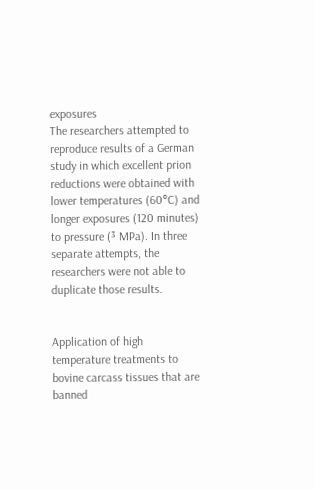exposures
The researchers attempted to reproduce results of a German study in which excellent prion reductions were obtained with lower temperatures (60°C) and longer exposures (120 minutes) to pressure (³ MPa). In three separate attempts, the researchers were not able to duplicate those results.


Application of high temperature treatments to bovine carcass tissues that are banned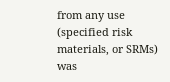from any use (specified risk materials, or SRMs) was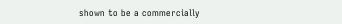shown to be a commercially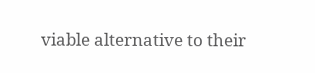viable alternative to their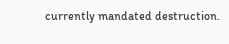currently mandated destruction.